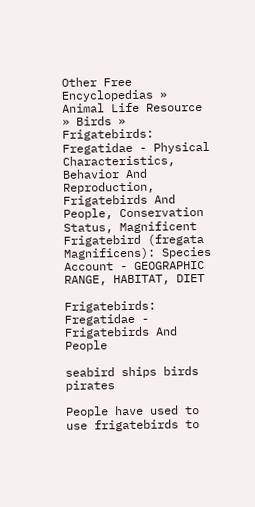Other Free Encyclopedias » Animal Life Resource » Birds » Frigatebirds: Fregatidae - Physical Characteristics, Behavior And Reproduction, Frigatebirds And People, Conservation Status, Magnificent Frigatebird (fregata Magnificens): Species Account - GEOGRAPHIC RANGE, HABITAT, DIET

Frigatebirds: Fregatidae - Frigatebirds And People

seabird ships birds pirates

People have used to use frigatebirds to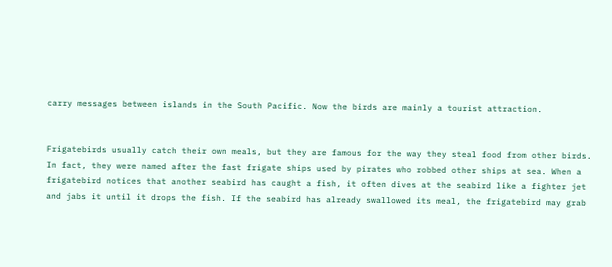carry messages between islands in the South Pacific. Now the birds are mainly a tourist attraction.


Frigatebirds usually catch their own meals, but they are famous for the way they steal food from other birds. In fact, they were named after the fast frigate ships used by pirates who robbed other ships at sea. When a frigatebird notices that another seabird has caught a fish, it often dives at the seabird like a fighter jet and jabs it until it drops the fish. If the seabird has already swallowed its meal, the frigatebird may grab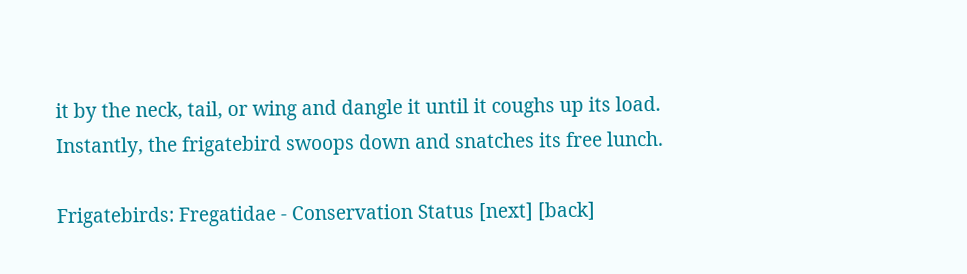it by the neck, tail, or wing and dangle it until it coughs up its load. Instantly, the frigatebird swoops down and snatches its free lunch.

Frigatebirds: Fregatidae - Conservation Status [next] [back]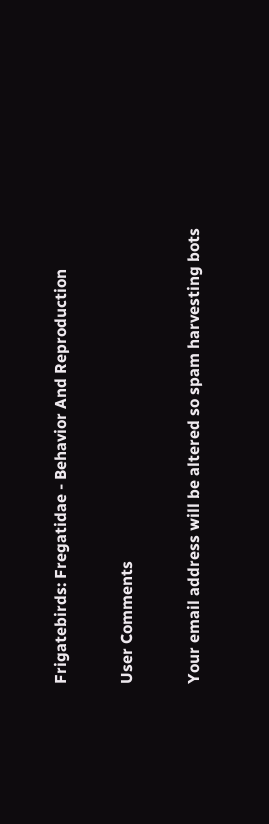Frigatebirds: Fregatidae - Behavior And Reproduction

User Comments

Your email address will be altered so spam harvesting bots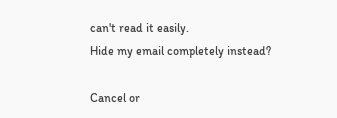can't read it easily.
Hide my email completely instead?

Cancel or